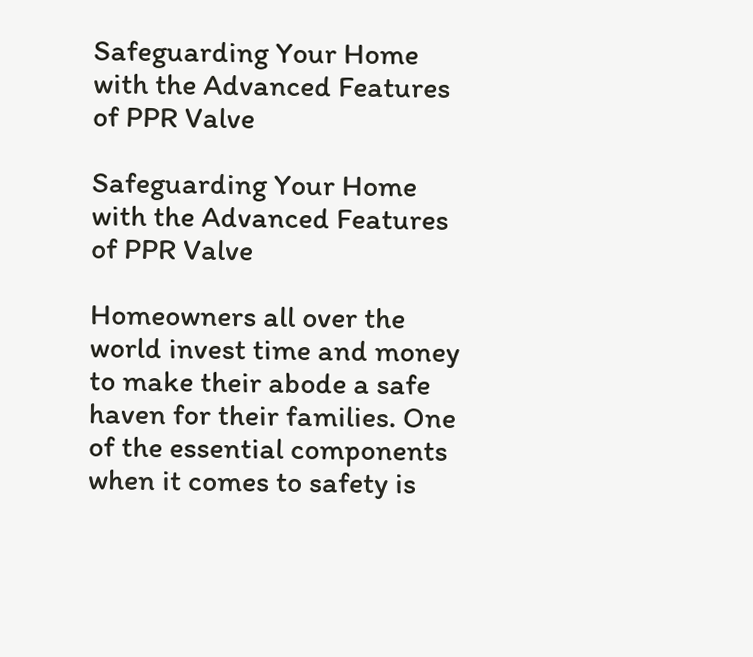Safeguarding Your Home with the Advanced Features of PPR Valve

Safeguarding Your Home with the Advanced Features of PPR Valve

Homeowners all over the world invest time and money to make their abode a safe haven for their families. One of the essential components when it comes to safety is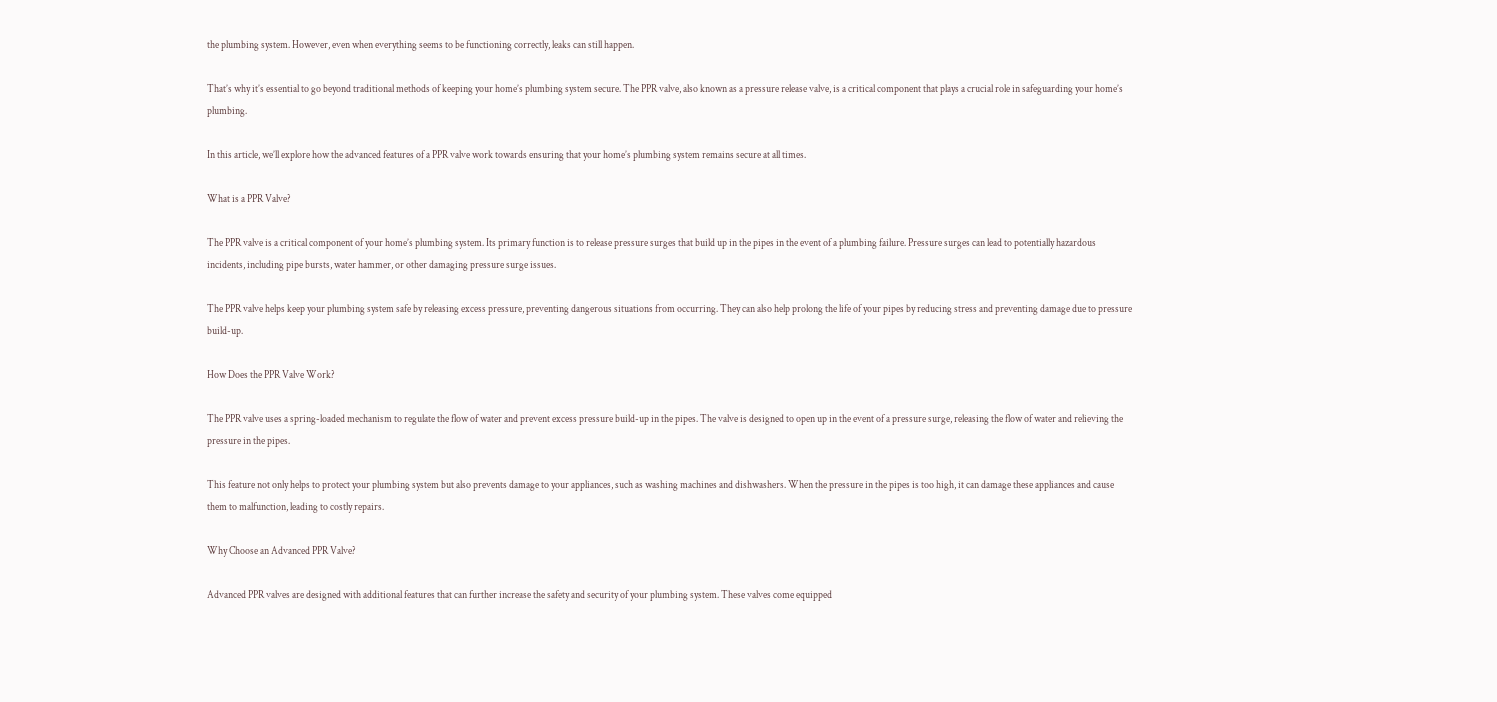the plumbing system. However, even when everything seems to be functioning correctly, leaks can still happen.

That’s why it’s essential to go beyond traditional methods of keeping your home’s plumbing system secure. The PPR valve, also known as a pressure release valve, is a critical component that plays a crucial role in safeguarding your home’s plumbing.

In this article, we’ll explore how the advanced features of a PPR valve work towards ensuring that your home’s plumbing system remains secure at all times.

What is a PPR Valve?

The PPR valve is a critical component of your home’s plumbing system. Its primary function is to release pressure surges that build up in the pipes in the event of a plumbing failure. Pressure surges can lead to potentially hazardous incidents, including pipe bursts, water hammer, or other damaging pressure surge issues.

The PPR valve helps keep your plumbing system safe by releasing excess pressure, preventing dangerous situations from occurring. They can also help prolong the life of your pipes by reducing stress and preventing damage due to pressure build-up.

How Does the PPR Valve Work?

The PPR valve uses a spring-loaded mechanism to regulate the flow of water and prevent excess pressure build-up in the pipes. The valve is designed to open up in the event of a pressure surge, releasing the flow of water and relieving the pressure in the pipes.

This feature not only helps to protect your plumbing system but also prevents damage to your appliances, such as washing machines and dishwashers. When the pressure in the pipes is too high, it can damage these appliances and cause them to malfunction, leading to costly repairs.

Why Choose an Advanced PPR Valve?

Advanced PPR valves are designed with additional features that can further increase the safety and security of your plumbing system. These valves come equipped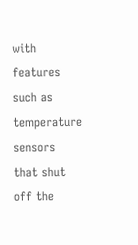with features such as temperature sensors that shut off the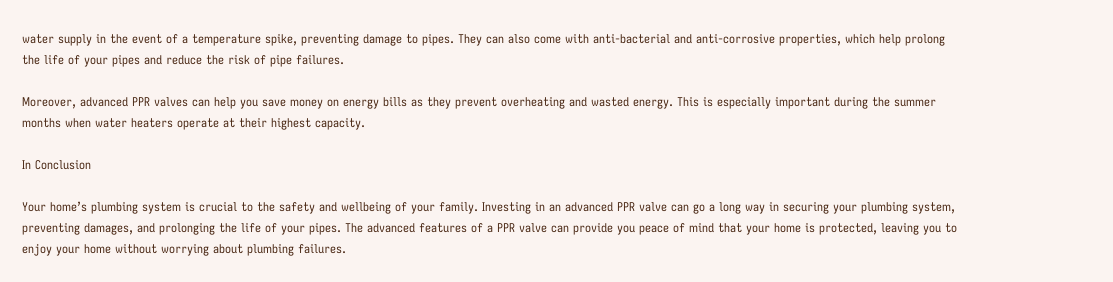water supply in the event of a temperature spike, preventing damage to pipes. They can also come with anti-bacterial and anti-corrosive properties, which help prolong the life of your pipes and reduce the risk of pipe failures.

Moreover, advanced PPR valves can help you save money on energy bills as they prevent overheating and wasted energy. This is especially important during the summer months when water heaters operate at their highest capacity.

In Conclusion

Your home’s plumbing system is crucial to the safety and wellbeing of your family. Investing in an advanced PPR valve can go a long way in securing your plumbing system, preventing damages, and prolonging the life of your pipes. The advanced features of a PPR valve can provide you peace of mind that your home is protected, leaving you to enjoy your home without worrying about plumbing failures.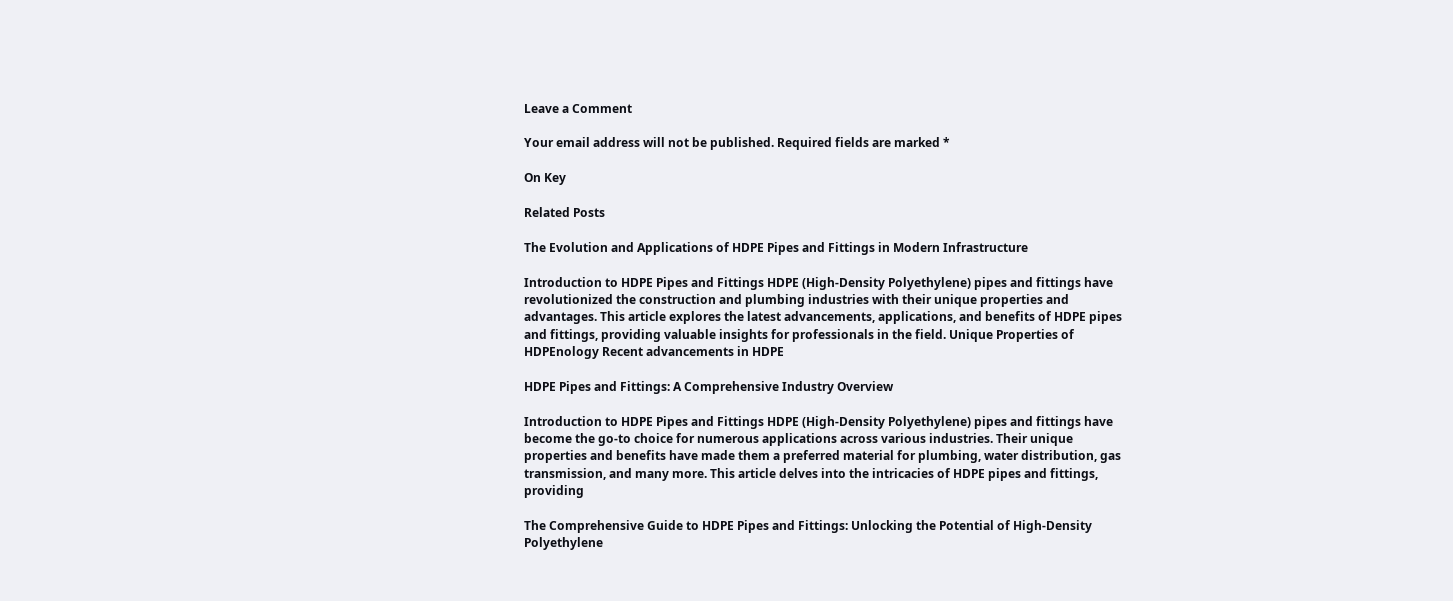Leave a Comment

Your email address will not be published. Required fields are marked *

On Key

Related Posts

The Evolution and Applications of HDPE Pipes and Fittings in Modern Infrastructure

Introduction to HDPE Pipes and Fittings HDPE (High-Density Polyethylene) pipes and fittings have revolutionized the construction and plumbing industries with their unique properties and advantages. This article explores the latest advancements, applications, and benefits of HDPE pipes and fittings, providing valuable insights for professionals in the field. Unique Properties of HDPEnology Recent advancements in HDPE

HDPE Pipes and Fittings: A Comprehensive Industry Overview

Introduction to HDPE Pipes and Fittings HDPE (High-Density Polyethylene) pipes and fittings have become the go-to choice for numerous applications across various industries. Their unique properties and benefits have made them a preferred material for plumbing, water distribution, gas transmission, and many more. This article delves into the intricacies of HDPE pipes and fittings, providing

The Comprehensive Guide to HDPE Pipes and Fittings: Unlocking the Potential of High-Density Polyethylene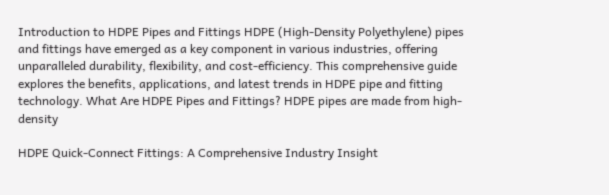Introduction to HDPE Pipes and Fittings HDPE (High-Density Polyethylene) pipes and fittings have emerged as a key component in various industries, offering unparalleled durability, flexibility, and cost-efficiency. This comprehensive guide explores the benefits, applications, and latest trends in HDPE pipe and fitting technology. What Are HDPE Pipes and Fittings? HDPE pipes are made from high-density

HDPE Quick-Connect Fittings: A Comprehensive Industry Insight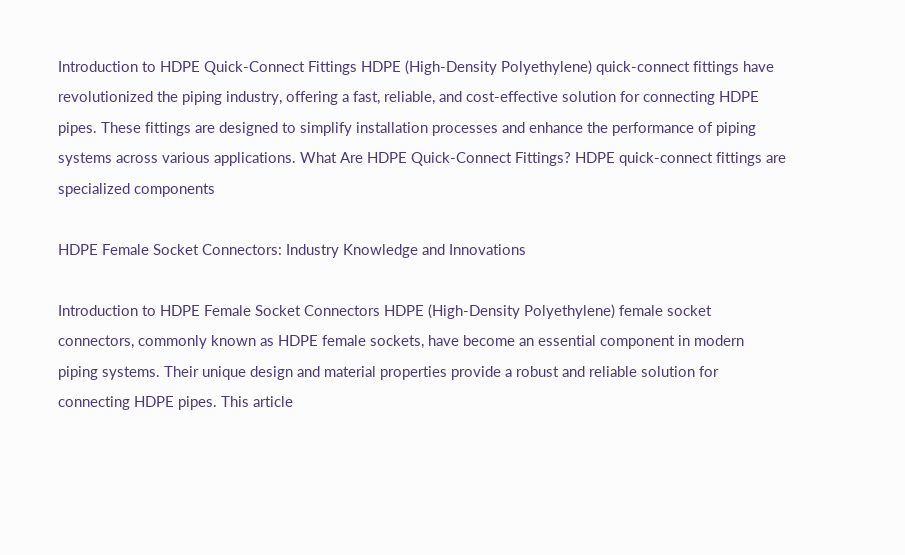Introduction to HDPE Quick-Connect Fittings HDPE (High-Density Polyethylene) quick-connect fittings have revolutionized the piping industry, offering a fast, reliable, and cost-effective solution for connecting HDPE pipes. These fittings are designed to simplify installation processes and enhance the performance of piping systems across various applications. What Are HDPE Quick-Connect Fittings? HDPE quick-connect fittings are specialized components

HDPE Female Socket Connectors: Industry Knowledge and Innovations

Introduction to HDPE Female Socket Connectors HDPE (High-Density Polyethylene) female socket connectors, commonly known as HDPE female sockets, have become an essential component in modern piping systems. Their unique design and material properties provide a robust and reliable solution for connecting HDPE pipes. This article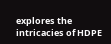explores the intricacies of HDPE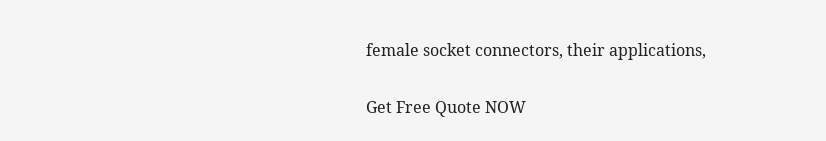female socket connectors, their applications,

Get Free Quote NOW